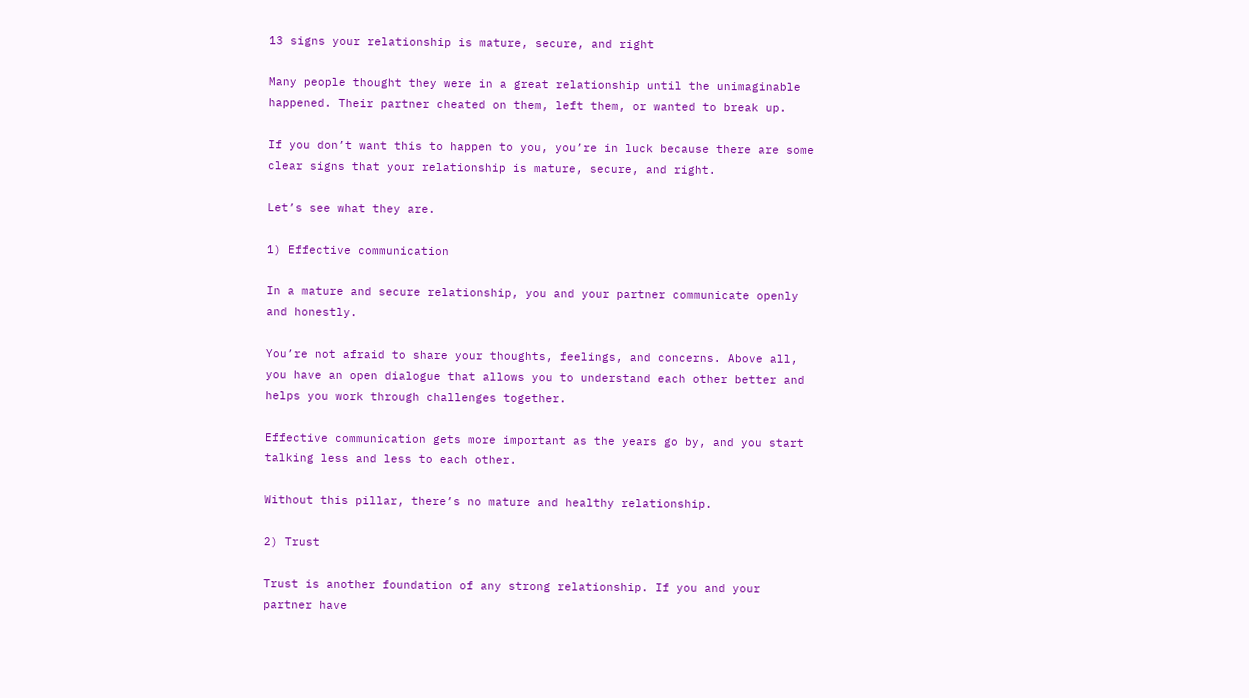13 signs your relationship is mature, secure, and right

Many people thought they were in a great relationship until the unimaginable happened. Their partner cheated on them, left them, or wanted to break up.

If you don’t want this to happen to you, you’re in luck because there are some clear signs that your relationship is mature, secure, and right.

Let’s see what they are.

1) Effective communication

In a mature and secure relationship, you and your partner communicate openly and honestly.

You’re not afraid to share your thoughts, feelings, and concerns. Above all, you have an open dialogue that allows you to understand each other better and helps you work through challenges together.

Effective communication gets more important as the years go by, and you start talking less and less to each other.

Without this pillar, there’s no mature and healthy relationship.

2) Trust

Trust is another foundation of any strong relationship. If you and your partner have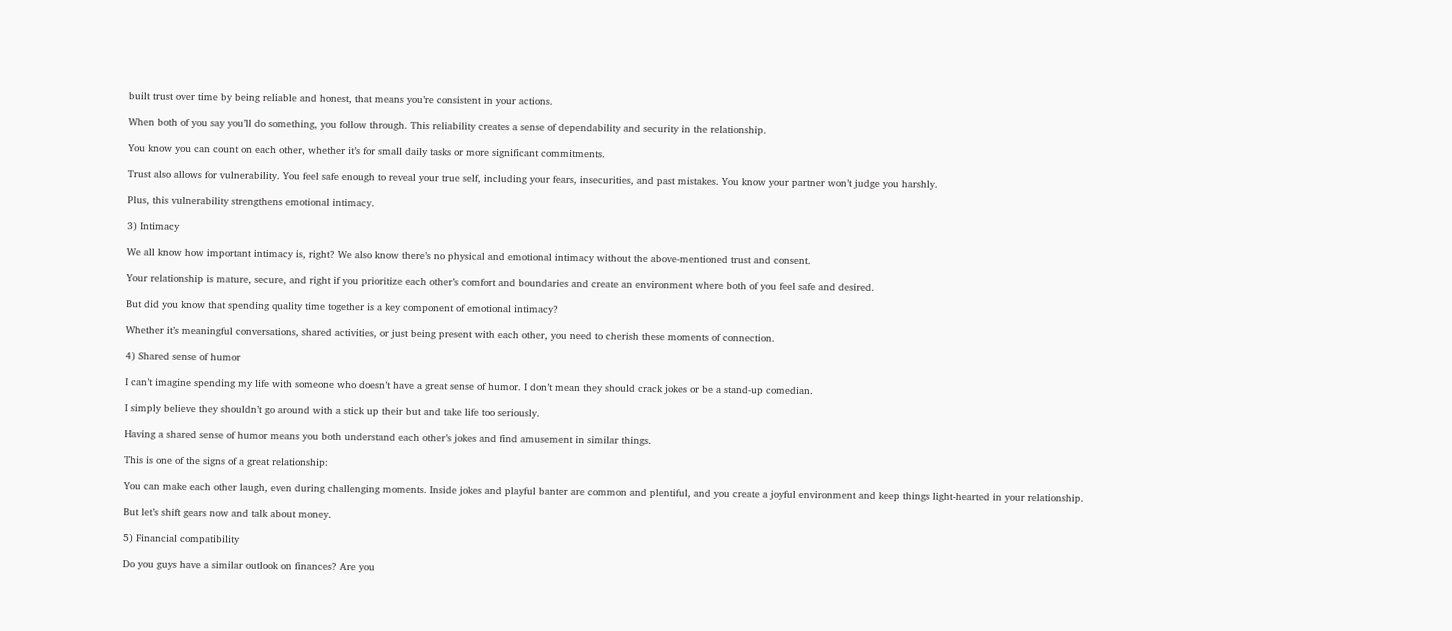built trust over time by being reliable and honest, that means you’re consistent in your actions.

When both of you say you’ll do something, you follow through. This reliability creates a sense of dependability and security in the relationship.

You know you can count on each other, whether it’s for small daily tasks or more significant commitments.

Trust also allows for vulnerability. You feel safe enough to reveal your true self, including your fears, insecurities, and past mistakes. You know your partner won’t judge you harshly.

Plus, this vulnerability strengthens emotional intimacy.

3) Intimacy

We all know how important intimacy is, right? We also know there’s no physical and emotional intimacy without the above-mentioned trust and consent.

Your relationship is mature, secure, and right if you prioritize each other’s comfort and boundaries and create an environment where both of you feel safe and desired.

But did you know that spending quality time together is a key component of emotional intimacy?

Whether it’s meaningful conversations, shared activities, or just being present with each other, you need to cherish these moments of connection.

4) Shared sense of humor

I can’t imagine spending my life with someone who doesn’t have a great sense of humor. I don’t mean they should crack jokes or be a stand-up comedian.

I simply believe they shouldn’t go around with a stick up their but and take life too seriously.

Having a shared sense of humor means you both understand each other’s jokes and find amusement in similar things.

This is one of the signs of a great relationship:

You can make each other laugh, even during challenging moments. Inside jokes and playful banter are common and plentiful, and you create a joyful environment and keep things light-hearted in your relationship.

But let’s shift gears now and talk about money.

5) Financial compatibility

Do you guys have a similar outlook on finances? Are you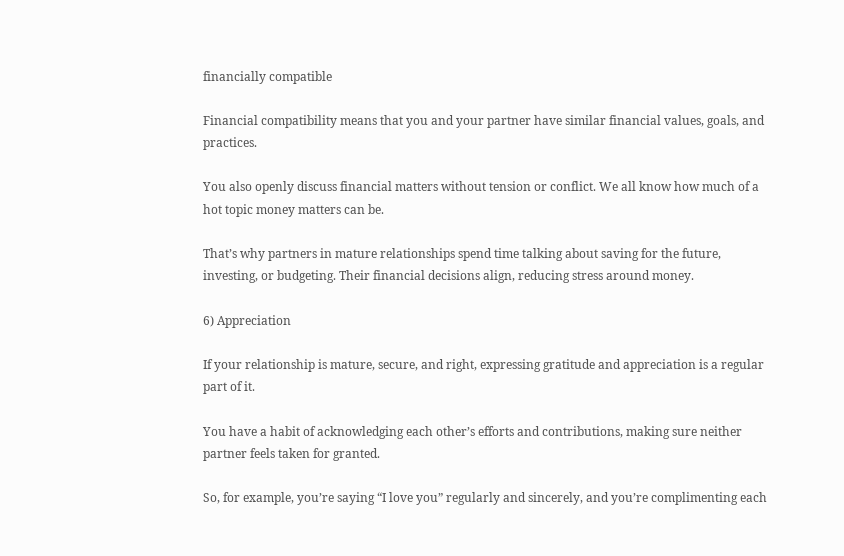financially compatible

Financial compatibility means that you and your partner have similar financial values, goals, and practices.

You also openly discuss financial matters without tension or conflict. We all know how much of a hot topic money matters can be.

That’s why partners in mature relationships spend time talking about saving for the future, investing, or budgeting. Their financial decisions align, reducing stress around money.

6) Appreciation

If your relationship is mature, secure, and right, expressing gratitude and appreciation is a regular part of it.

You have a habit of acknowledging each other’s efforts and contributions, making sure neither partner feels taken for granted.

So, for example, you’re saying “I love you” regularly and sincerely, and you’re complimenting each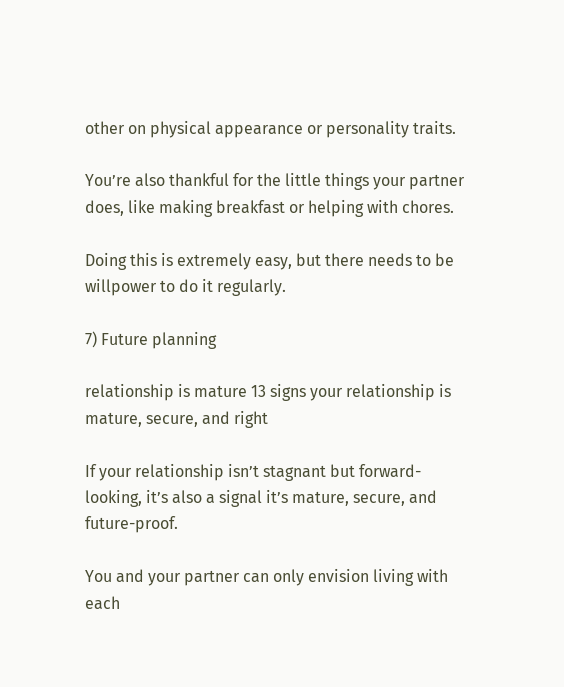other on physical appearance or personality traits.

You’re also thankful for the little things your partner does, like making breakfast or helping with chores.

Doing this is extremely easy, but there needs to be willpower to do it regularly.

7) Future planning

relationship is mature 13 signs your relationship is mature, secure, and right

If your relationship isn’t stagnant but forward-looking, it’s also a signal it’s mature, secure, and future-proof.

You and your partner can only envision living with each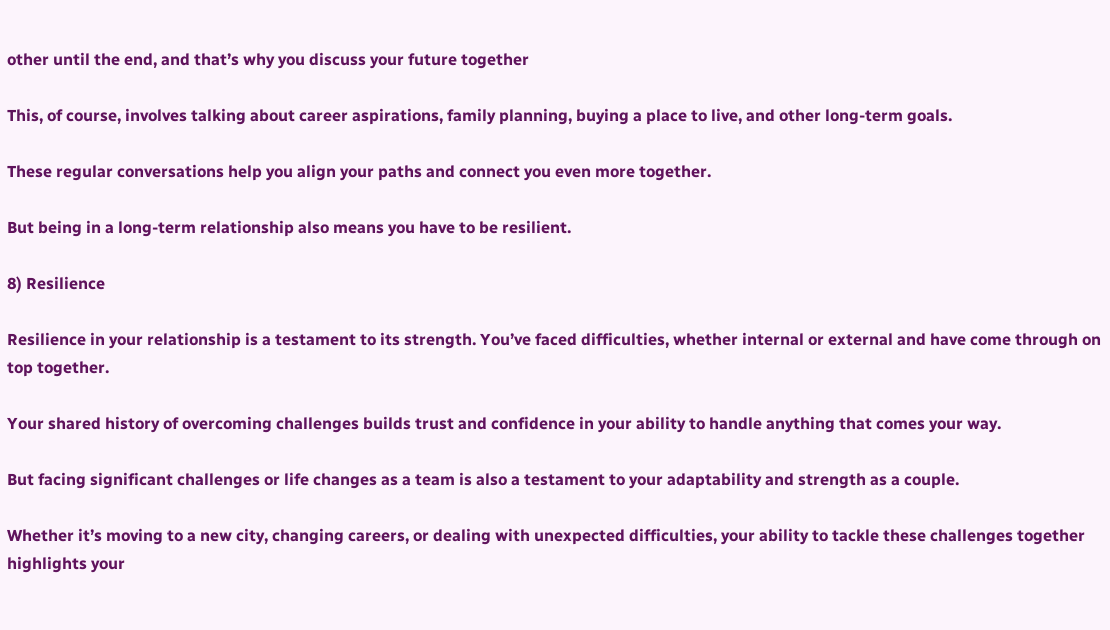other until the end, and that’s why you discuss your future together

This, of course, involves talking about career aspirations, family planning, buying a place to live, and other long-term goals.

These regular conversations help you align your paths and connect you even more together.

But being in a long-term relationship also means you have to be resilient.

8) Resilience

Resilience in your relationship is a testament to its strength. You’ve faced difficulties, whether internal or external and have come through on top together.

Your shared history of overcoming challenges builds trust and confidence in your ability to handle anything that comes your way.

But facing significant challenges or life changes as a team is also a testament to your adaptability and strength as a couple.

Whether it’s moving to a new city, changing careers, or dealing with unexpected difficulties, your ability to tackle these challenges together highlights your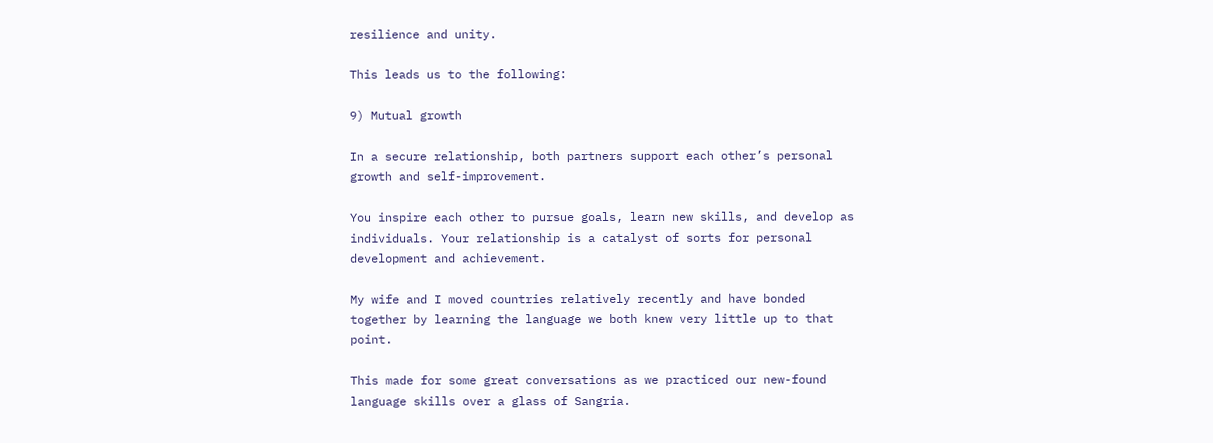resilience and unity.

This leads us to the following:

9) Mutual growth

In a secure relationship, both partners support each other’s personal growth and self-improvement.

You inspire each other to pursue goals, learn new skills, and develop as individuals. Your relationship is a catalyst of sorts for personal development and achievement.

My wife and I moved countries relatively recently and have bonded together by learning the language we both knew very little up to that point.

This made for some great conversations as we practiced our new-found language skills over a glass of Sangria.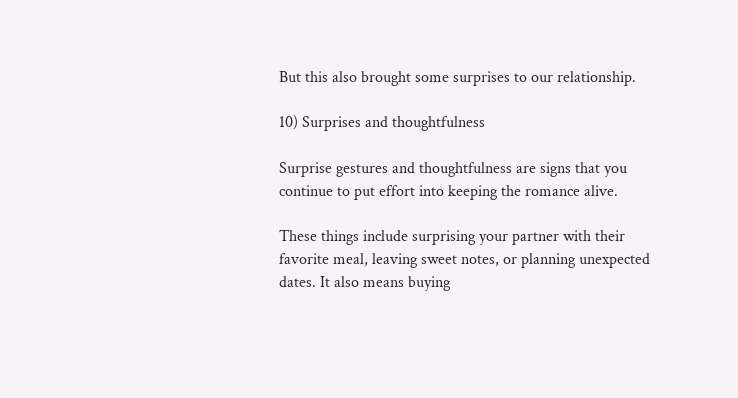But this also brought some surprises to our relationship.

10) Surprises and thoughtfulness

Surprise gestures and thoughtfulness are signs that you continue to put effort into keeping the romance alive.

These things include surprising your partner with their favorite meal, leaving sweet notes, or planning unexpected dates. It also means buying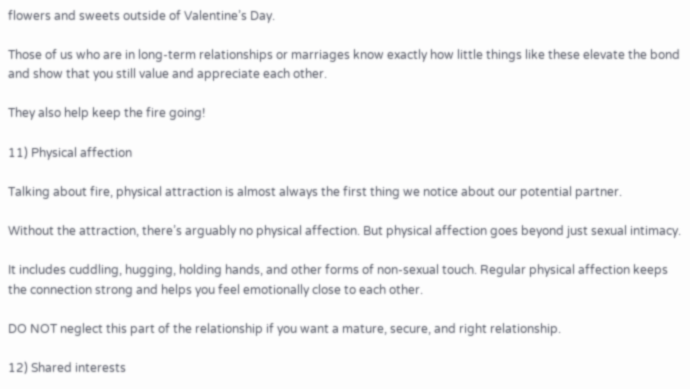flowers and sweets outside of Valentine’s Day.

Those of us who are in long-term relationships or marriages know exactly how little things like these elevate the bond and show that you still value and appreciate each other.

They also help keep the fire going!

11) Physical affection

Talking about fire, physical attraction is almost always the first thing we notice about our potential partner.

Without the attraction, there’s arguably no physical affection. But physical affection goes beyond just sexual intimacy.

It includes cuddling, hugging, holding hands, and other forms of non-sexual touch. Regular physical affection keeps the connection strong and helps you feel emotionally close to each other.

DO NOT neglect this part of the relationship if you want a mature, secure, and right relationship.

12) Shared interests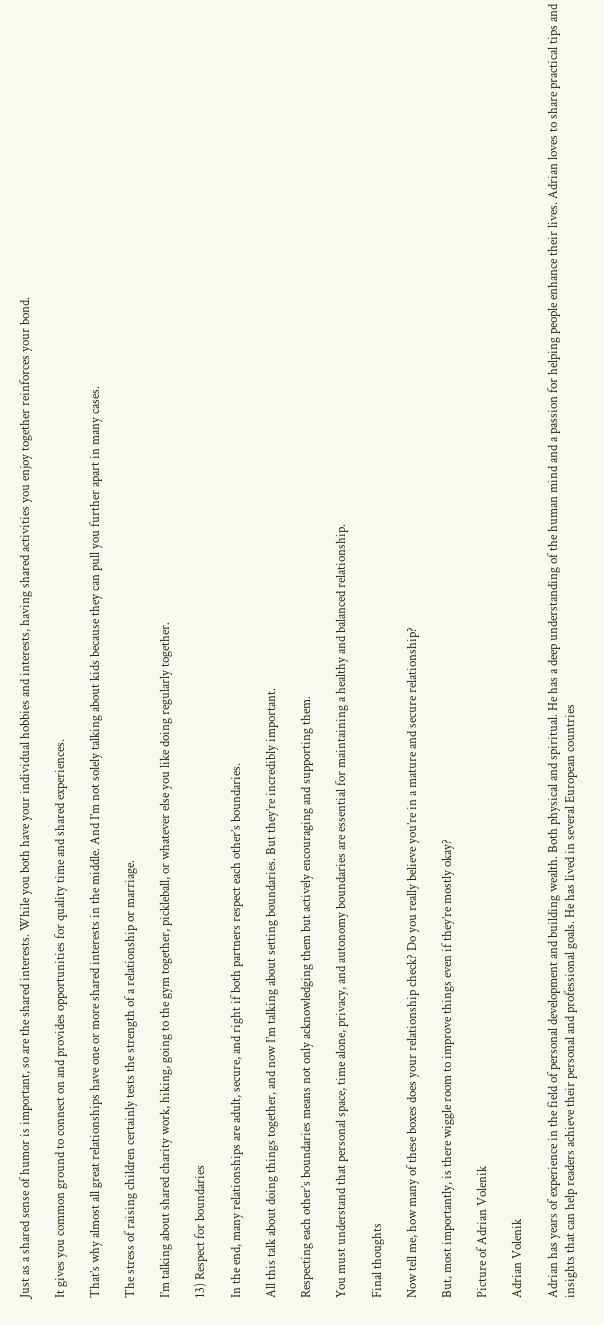Just as a shared sense of humor is important, so are the shared interests. While you both have your individual hobbies and interests, having shared activities you enjoy together reinforces your bond.

It gives you common ground to connect on and provides opportunities for quality time and shared experiences.

That’s why almost all great relationships have one or more shared interests in the middle. And I’m not solely talking about kids because they can pull you further apart in many cases.

The stress of raising children certainly tests the strength of a relationship or marriage.

I’m talking about shared charity work, hiking, going to the gym together, pickleball, or whatever else you like doing regularly together.

13) Respect for boundaries

In the end, many relationships are adult, secure, and right if both partners respect each other’s boundaries.

All this talk about doing things together, and now I’m talking about setting boundaries. But they’re incredibly important.

Respecting each other’s boundaries means not only acknowledging them but actively encouraging and supporting them.

You must understand that personal space, time alone, privacy, and autonomy boundaries are essential for maintaining a healthy and balanced relationship.

Final thoughts

Now tell me, how many of these boxes does your relationship check? Do you really believe you’re in a mature and secure relationship?

But, most importantly, is there wiggle room to improve things even if they’re mostly okay?

Picture of Adrian Volenik

Adrian Volenik

Adrian has years of experience in the field of personal development and building wealth. Both physical and spiritual. He has a deep understanding of the human mind and a passion for helping people enhance their lives. Adrian loves to share practical tips and insights that can help readers achieve their personal and professional goals. He has lived in several European countries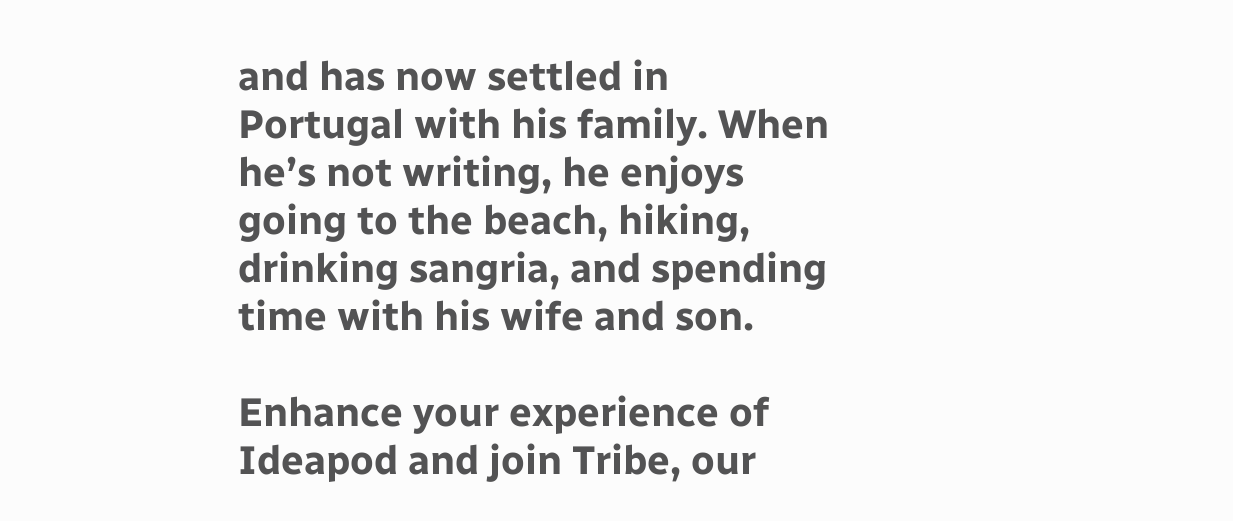and has now settled in Portugal with his family. When he’s not writing, he enjoys going to the beach, hiking, drinking sangria, and spending time with his wife and son.

Enhance your experience of Ideapod and join Tribe, our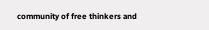community of free thinkers and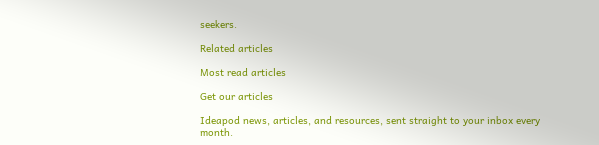seekers.

Related articles

Most read articles

Get our articles

Ideapod news, articles, and resources, sent straight to your inbox every month.